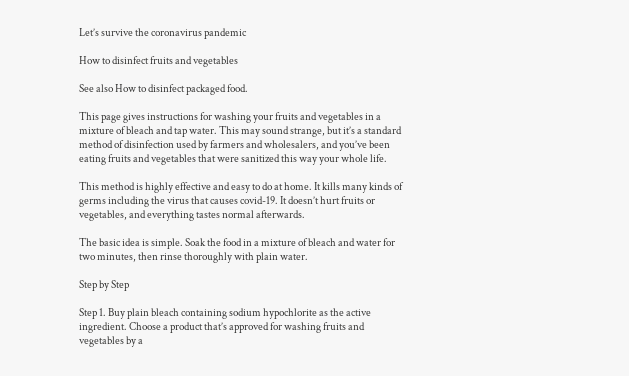Let’s survive the coronavirus pandemic

How to disinfect fruits and vegetables

See also How to disinfect packaged food.

This page gives instructions for washing your fruits and vegetables in a mixture of bleach and tap water. This may sound strange, but it’s a standard method of disinfection used by farmers and wholesalers, and you’ve been eating fruits and vegetables that were sanitized this way your whole life.

This method is highly effective and easy to do at home. It kills many kinds of germs including the virus that causes covid-19. It doesn’t hurt fruits or vegetables, and everything tastes normal afterwards.

The basic idea is simple. Soak the food in a mixture of bleach and water for two minutes, then rinse thoroughly with plain water.

Step by Step

Step 1. Buy plain bleach containing sodium hypochlorite as the active ingredient. Choose a product that’s approved for washing fruits and vegetables by a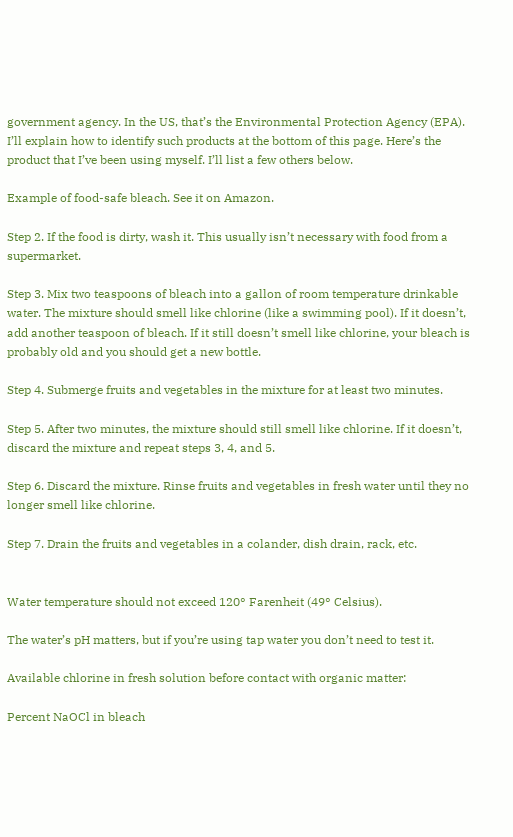government agency. In the US, that’s the Environmental Protection Agency (EPA). I’ll explain how to identify such products at the bottom of this page. Here’s the product that I’ve been using myself. I’ll list a few others below.

Example of food-safe bleach. See it on Amazon.

Step 2. If the food is dirty, wash it. This usually isn’t necessary with food from a supermarket.

Step 3. Mix two teaspoons of bleach into a gallon of room temperature drinkable water. The mixture should smell like chlorine (like a swimming pool). If it doesn’t, add another teaspoon of bleach. If it still doesn’t smell like chlorine, your bleach is probably old and you should get a new bottle.

Step 4. Submerge fruits and vegetables in the mixture for at least two minutes.

Step 5. After two minutes, the mixture should still smell like chlorine. If it doesn’t, discard the mixture and repeat steps 3, 4, and 5.

Step 6. Discard the mixture. Rinse fruits and vegetables in fresh water until they no longer smell like chlorine.

Step 7. Drain the fruits and vegetables in a colander, dish drain, rack, etc.


Water temperature should not exceed 120° Farenheit (49° Celsius).

The water’s pH matters, but if you’re using tap water you don’t need to test it.

Available chlorine in fresh solution before contact with organic matter:

Percent NaOCl in bleach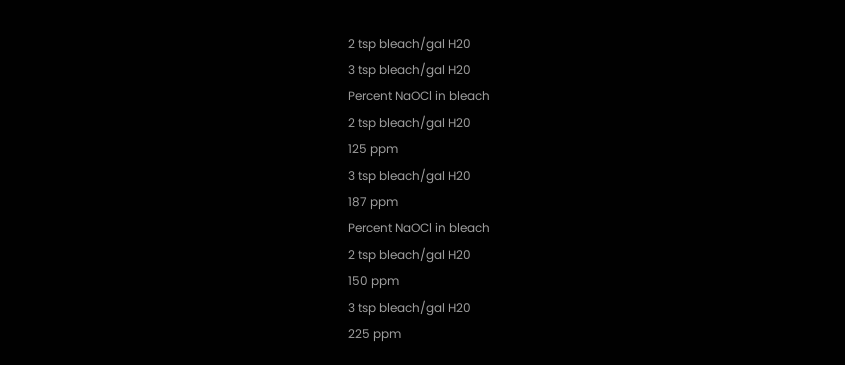2 tsp bleach/gal H20
3 tsp bleach/gal H20
Percent NaOCl in bleach
2 tsp bleach/gal H20
125 ppm
3 tsp bleach/gal H20
187 ppm
Percent NaOCl in bleach
2 tsp bleach/gal H20
150 ppm
3 tsp bleach/gal H20
225 ppm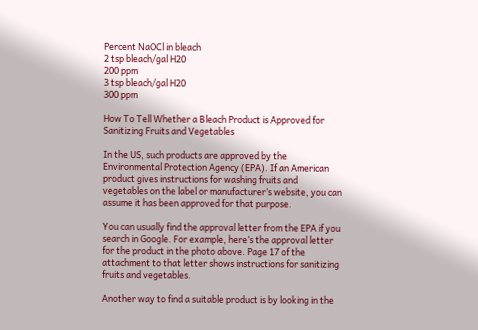Percent NaOCl in bleach
2 tsp bleach/gal H20
200 ppm
3 tsp bleach/gal H20
300 ppm

How To Tell Whether a Bleach Product is Approved for Sanitizing Fruits and Vegetables

In the US, such products are approved by the Environmental Protection Agency (EPA). If an American product gives instructions for washing fruits and vegetables on the label or manufacturer’s website, you can assume it has been approved for that purpose.

You can usually find the approval letter from the EPA if you search in Google. For example, here’s the approval letter for the product in the photo above. Page 17 of the attachment to that letter shows instructions for sanitizing fruits and vegetables.

Another way to find a suitable product is by looking in the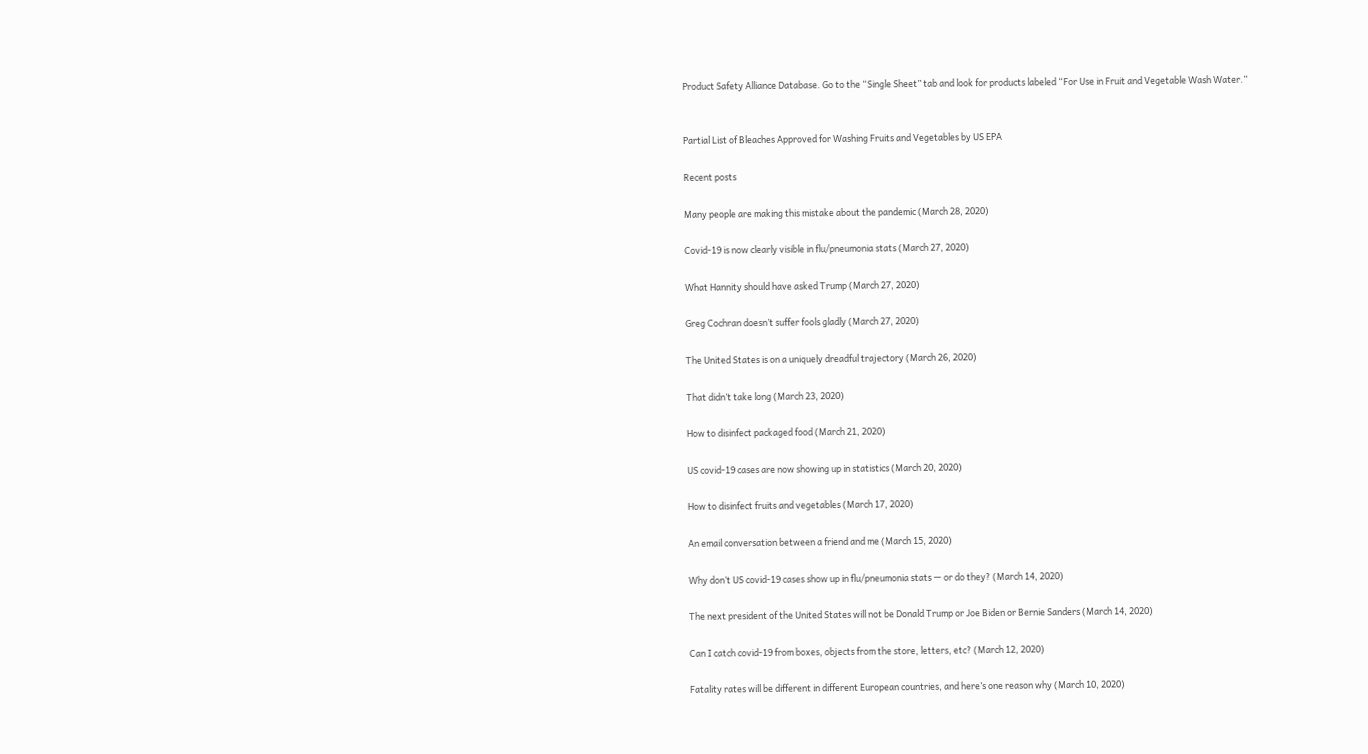Product Safety Alliance Database. Go to the “Single Sheet” tab and look for products labeled “For Use in Fruit and Vegetable Wash Water.”


Partial List of Bleaches Approved for Washing Fruits and Vegetables by US EPA

Recent posts

Many people are making this mistake about the pandemic (March 28, 2020)

Covid-19 is now clearly visible in flu/pneumonia stats (March 27, 2020)

What Hannity should have asked Trump (March 27, 2020)

Greg Cochran doesn’t suffer fools gladly (March 27, 2020)

The United States is on a uniquely dreadful trajectory (March 26, 2020)

That didn’t take long (March 23, 2020)

How to disinfect packaged food (March 21, 2020)

US covid-19 cases are now showing up in statistics (March 20, 2020)

How to disinfect fruits and vegetables (March 17, 2020)

An email conversation between a friend and me (March 15, 2020)

Why don’t US covid-19 cases show up in flu/pneumonia stats — or do they? (March 14, 2020)

The next president of the United States will not be Donald Trump or Joe Biden or Bernie Sanders (March 14, 2020)

Can I catch covid-19 from boxes, objects from the store, letters, etc? (March 12, 2020)

Fatality rates will be different in different European countries, and here’s one reason why (March 10, 2020)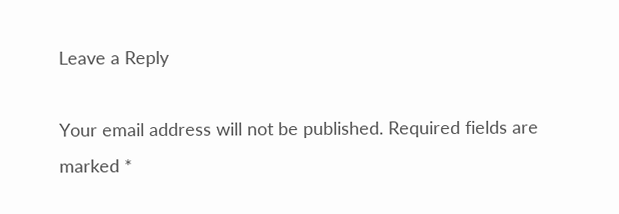Leave a Reply

Your email address will not be published. Required fields are marked *